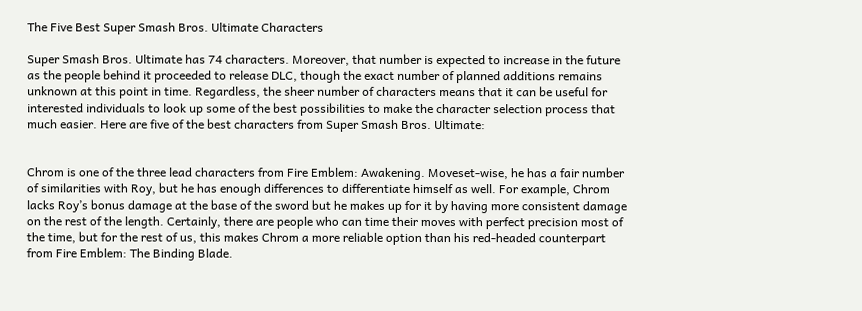The Five Best Super Smash Bros. Ultimate Characters

Super Smash Bros. Ultimate has 74 characters. Moreover, that number is expected to increase in the future as the people behind it proceeded to release DLC, though the exact number of planned additions remains unknown at this point in time. Regardless, the sheer number of characters means that it can be useful for interested individuals to look up some of the best possibilities to make the character selection process that much easier. Here are five of the best characters from Super Smash Bros. Ultimate:


Chrom is one of the three lead characters from Fire Emblem: Awakening. Moveset-wise, he has a fair number of similarities with Roy, but he has enough differences to differentiate himself as well. For example, Chrom lacks Roy’s bonus damage at the base of the sword but he makes up for it by having more consistent damage on the rest of the length. Certainly, there are people who can time their moves with perfect precision most of the time, but for the rest of us, this makes Chrom a more reliable option than his red-headed counterpart from Fire Emblem: The Binding Blade.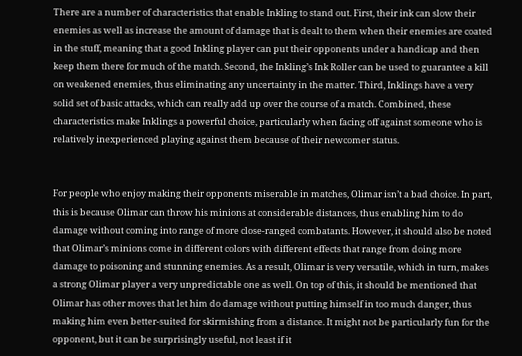There are a number of characteristics that enable Inkling to stand out. First, their ink can slow their enemies as well as increase the amount of damage that is dealt to them when their enemies are coated in the stuff, meaning that a good Inkling player can put their opponents under a handicap and then keep them there for much of the match. Second, the Inkling’s Ink Roller can be used to guarantee a kill on weakened enemies, thus eliminating any uncertainty in the matter. Third, Inklings have a very solid set of basic attacks, which can really add up over the course of a match. Combined, these characteristics make Inklings a powerful choice, particularly when facing off against someone who is relatively inexperienced playing against them because of their newcomer status.


For people who enjoy making their opponents miserable in matches, Olimar isn’t a bad choice. In part, this is because Olimar can throw his minions at considerable distances, thus enabling him to do damage without coming into range of more close-ranged combatants. However, it should also be noted that Olimar’s minions come in different colors with different effects that range from doing more damage to poisoning and stunning enemies. As a result, Olimar is very versatile, which in turn, makes a strong Olimar player a very unpredictable one as well. On top of this, it should be mentioned that Olimar has other moves that let him do damage without putting himself in too much danger, thus making him even better-suited for skirmishing from a distance. It might not be particularly fun for the opponent, but it can be surprisingly useful, not least if it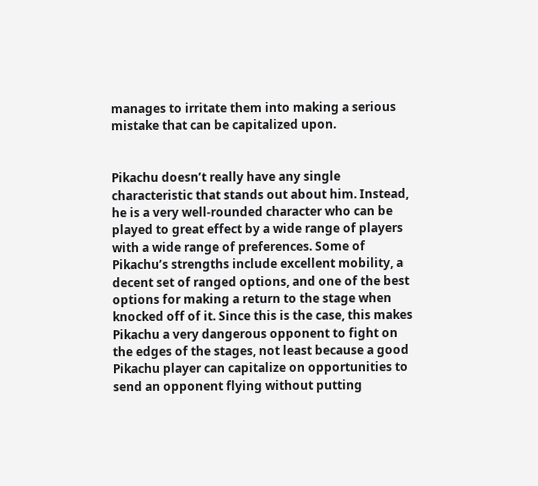manages to irritate them into making a serious mistake that can be capitalized upon.


Pikachu doesn’t really have any single characteristic that stands out about him. Instead, he is a very well-rounded character who can be played to great effect by a wide range of players with a wide range of preferences. Some of Pikachu’s strengths include excellent mobility, a decent set of ranged options, and one of the best options for making a return to the stage when knocked off of it. Since this is the case, this makes Pikachu a very dangerous opponent to fight on the edges of the stages, not least because a good Pikachu player can capitalize on opportunities to send an opponent flying without putting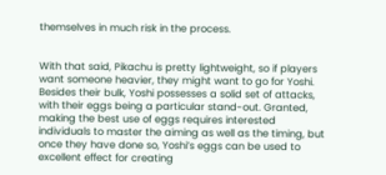themselves in much risk in the process.


With that said, Pikachu is pretty lightweight, so if players want someone heavier, they might want to go for Yoshi. Besides their bulk, Yoshi possesses a solid set of attacks, with their eggs being a particular stand-out. Granted, making the best use of eggs requires interested individuals to master the aiming as well as the timing, but once they have done so, Yoshi’s eggs can be used to excellent effect for creating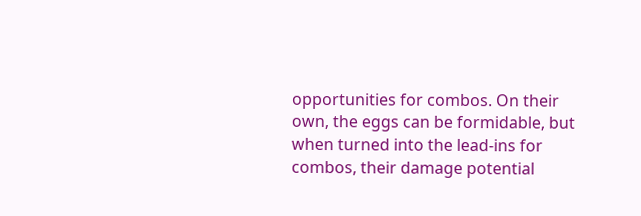opportunities for combos. On their own, the eggs can be formidable, but when turned into the lead-ins for combos, their damage potential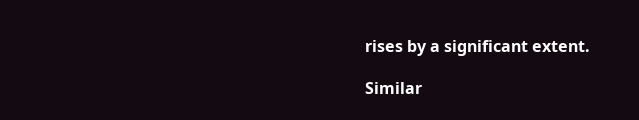rises by a significant extent.

Similar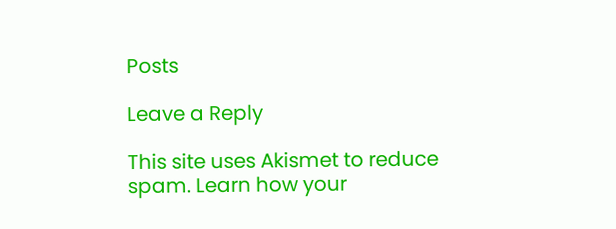Posts

Leave a Reply

This site uses Akismet to reduce spam. Learn how your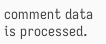comment data is processed.